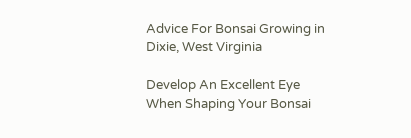Advice For Bonsai Growing in Dixie, West Virginia

Develop An Excellent Eye When Shaping Your Bonsai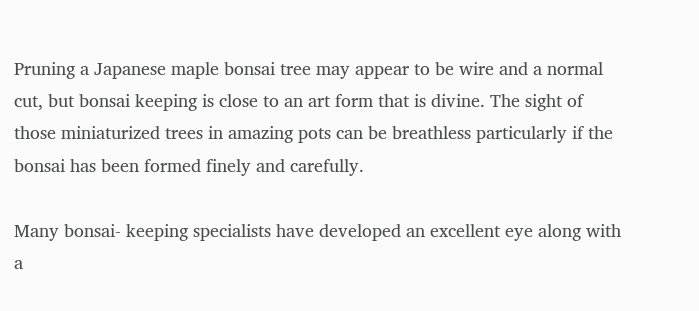Pruning a Japanese maple bonsai tree may appear to be wire and a normal cut, but bonsai keeping is close to an art form that is divine. The sight of those miniaturized trees in amazing pots can be breathless particularly if the bonsai has been formed finely and carefully.

Many bonsai- keeping specialists have developed an excellent eye along with a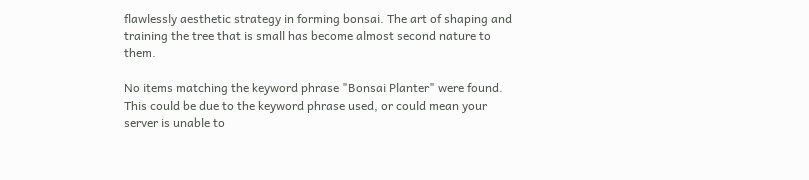flawlessly aesthetic strategy in forming bonsai. The art of shaping and training the tree that is small has become almost second nature to them.

No items matching the keyword phrase "Bonsai Planter" were found. This could be due to the keyword phrase used, or could mean your server is unable to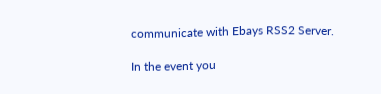communicate with Ebays RSS2 Server.

In the event you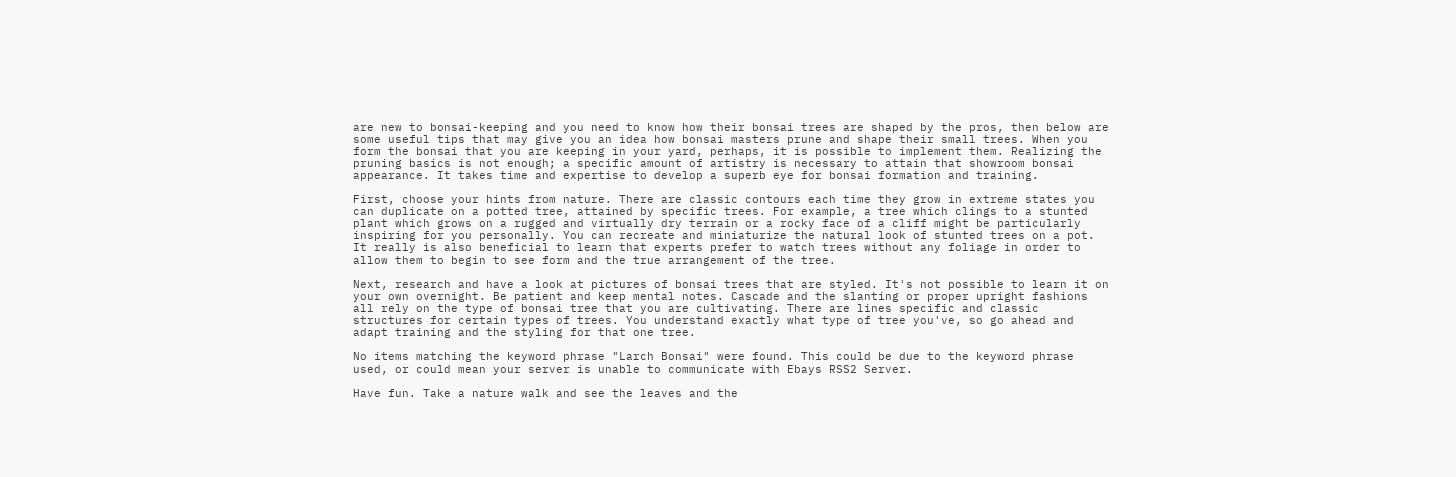are new to bonsai-keeping and you need to know how their bonsai trees are shaped by the pros, then below are some useful tips that may give you an idea how bonsai masters prune and shape their small trees. When you form the bonsai that you are keeping in your yard, perhaps, it is possible to implement them. Realizing the pruning basics is not enough; a specific amount of artistry is necessary to attain that showroom bonsai appearance. It takes time and expertise to develop a superb eye for bonsai formation and training.

First, choose your hints from nature. There are classic contours each time they grow in extreme states you can duplicate on a potted tree, attained by specific trees. For example, a tree which clings to a stunted plant which grows on a rugged and virtually dry terrain or a rocky face of a cliff might be particularly inspiring for you personally. You can recreate and miniaturize the natural look of stunted trees on a pot. It really is also beneficial to learn that experts prefer to watch trees without any foliage in order to allow them to begin to see form and the true arrangement of the tree.

Next, research and have a look at pictures of bonsai trees that are styled. It's not possible to learn it on your own overnight. Be patient and keep mental notes. Cascade and the slanting or proper upright fashions all rely on the type of bonsai tree that you are cultivating. There are lines specific and classic structures for certain types of trees. You understand exactly what type of tree you've, so go ahead and adapt training and the styling for that one tree.

No items matching the keyword phrase "Larch Bonsai" were found. This could be due to the keyword phrase used, or could mean your server is unable to communicate with Ebays RSS2 Server.

Have fun. Take a nature walk and see the leaves and the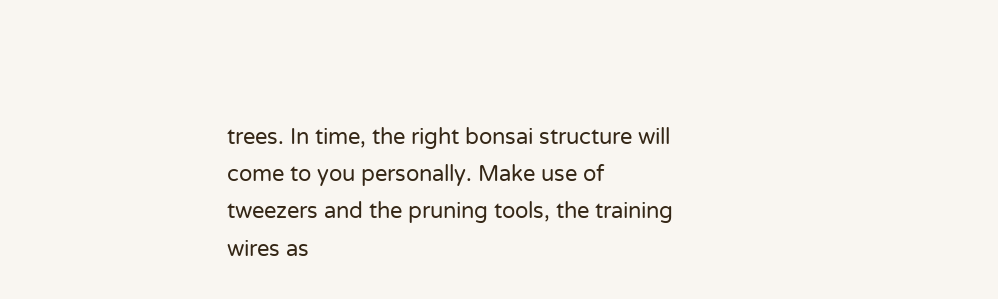trees. In time, the right bonsai structure will come to you personally. Make use of tweezers and the pruning tools, the training wires as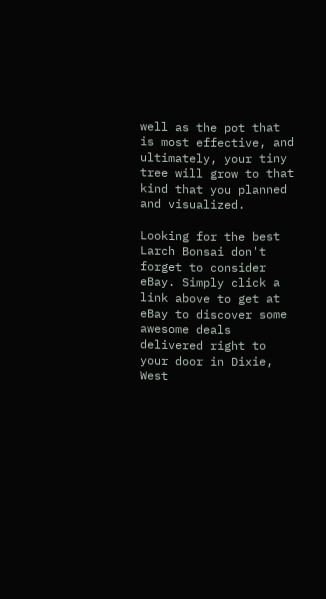well as the pot that is most effective, and ultimately, your tiny tree will grow to that kind that you planned and visualized.

Looking for the best Larch Bonsai don't forget to consider eBay. Simply click a link above to get at eBay to discover some awesome deals delivered right to your door in Dixie, West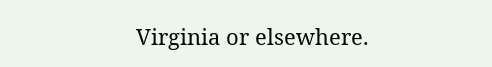Virginia or elsewhere.